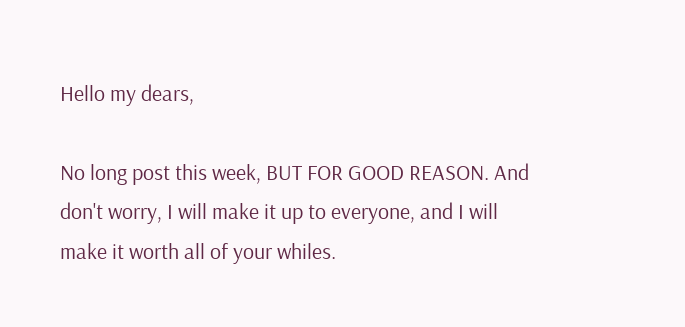Hello my dears,

No long post this week, BUT FOR GOOD REASON. And don't worry, I will make it up to everyone, and I will make it worth all of your whiles.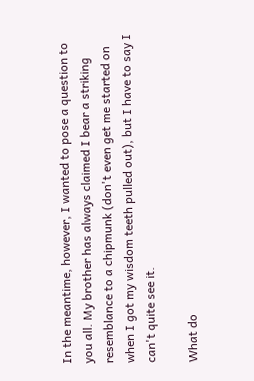In the meantime, however, I wanted to pose a question to you all. My brother has always claimed I bear a striking resemblance to a chipmunk (don't even get me started on when I got my wisdom teeth pulled out), but I have to say I can't quite see it.

What do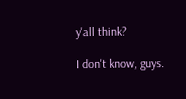y'all think?

I don't know, guys.